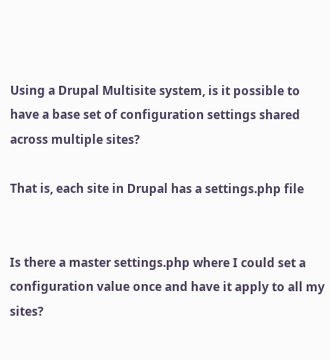Using a Drupal Multisite system, is it possible to have a base set of configuration settings shared across multiple sites?

That is, each site in Drupal has a settings.php file


Is there a master settings.php where I could set a configuration value once and have it apply to all my sites?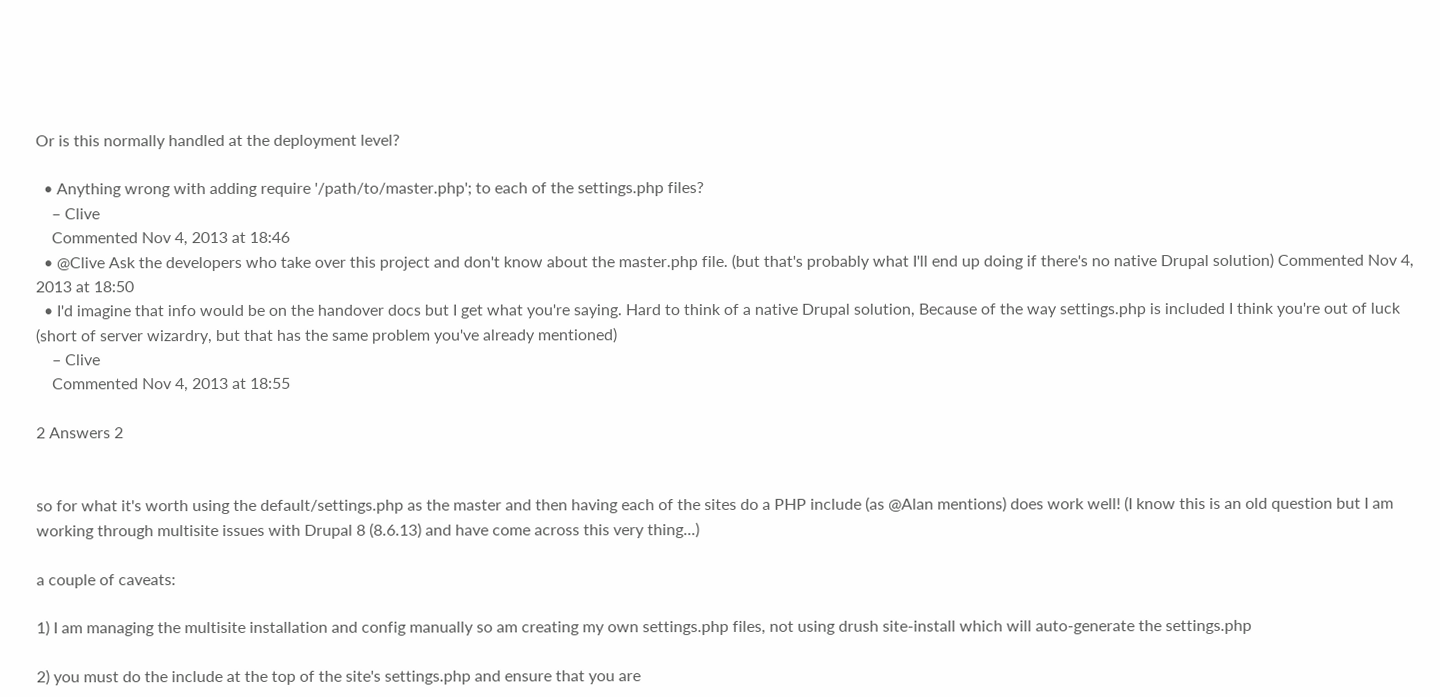Or is this normally handled at the deployment level?

  • Anything wrong with adding require '/path/to/master.php'; to each of the settings.php files?
    – Clive
    Commented Nov 4, 2013 at 18:46
  • @Clive Ask the developers who take over this project and don't know about the master.php file. (but that's probably what I'll end up doing if there's no native Drupal solution) Commented Nov 4, 2013 at 18:50
  • I'd imagine that info would be on the handover docs but I get what you're saying. Hard to think of a native Drupal solution, Because of the way settings.php is included I think you're out of luck (short of server wizardry, but that has the same problem you've already mentioned)
    – Clive
    Commented Nov 4, 2013 at 18:55

2 Answers 2


so for what it's worth using the default/settings.php as the master and then having each of the sites do a PHP include (as @Alan mentions) does work well! (I know this is an old question but I am working through multisite issues with Drupal 8 (8.6.13) and have come across this very thing...)

a couple of caveats:

1) I am managing the multisite installation and config manually so am creating my own settings.php files, not using drush site-install which will auto-generate the settings.php

2) you must do the include at the top of the site's settings.php and ensure that you are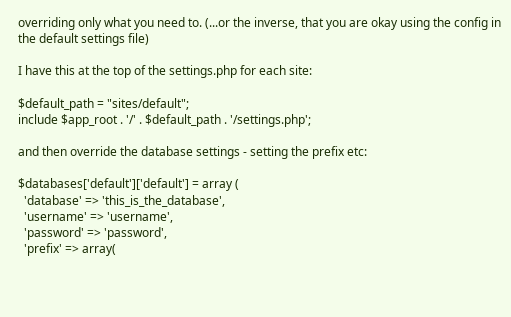overriding only what you need to. (...or the inverse, that you are okay using the config in the default settings file)

I have this at the top of the settings.php for each site:

$default_path = "sites/default";
include $app_root . '/' . $default_path . '/settings.php';

and then override the database settings - setting the prefix etc:

$databases['default']['default'] = array (
  'database' => 'this_is_the_database',
  'username' => 'username',
  'password' => 'password',
  'prefix' => array(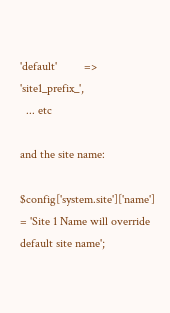'default'         => 'site1_prefix_',
  ... etc

and the site name:

$config['system.site']['name'] = 'Site 1 Name will override default site name';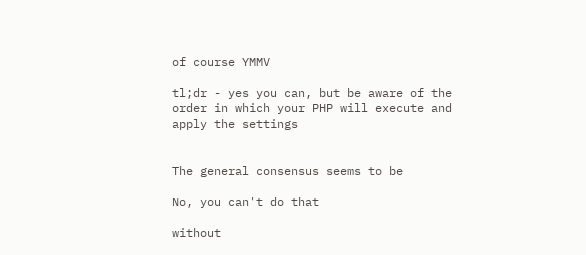of course YMMV

tl;dr - yes you can, but be aware of the order in which your PHP will execute and apply the settings


The general consensus seems to be

No, you can't do that

without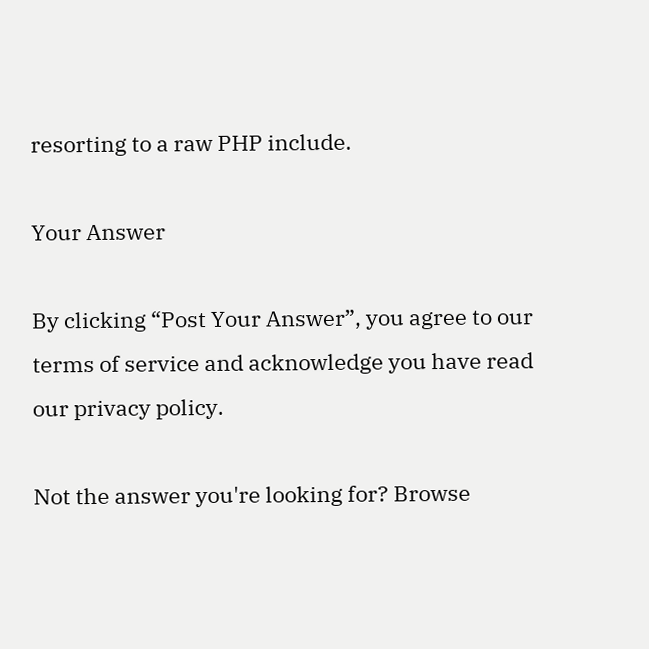resorting to a raw PHP include.

Your Answer

By clicking “Post Your Answer”, you agree to our terms of service and acknowledge you have read our privacy policy.

Not the answer you're looking for? Browse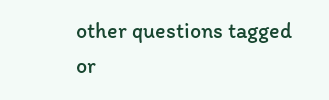other questions tagged or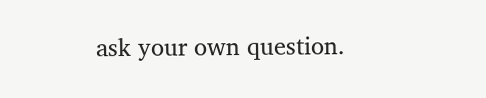ask your own question.